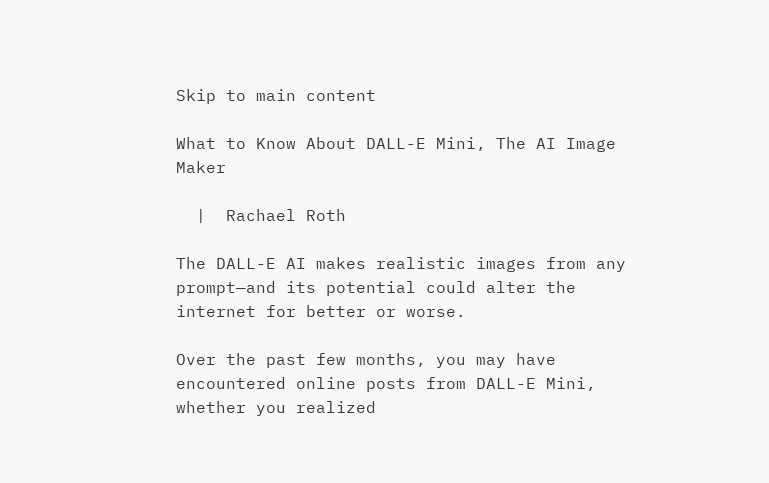Skip to main content

What to Know About DALL-E Mini, The AI Image Maker

  |  Rachael Roth

The DALL-E AI makes realistic images from any prompt—and its potential could alter the internet for better or worse.

Over the past few months, you may have encountered online posts from DALL-E Mini, whether you realized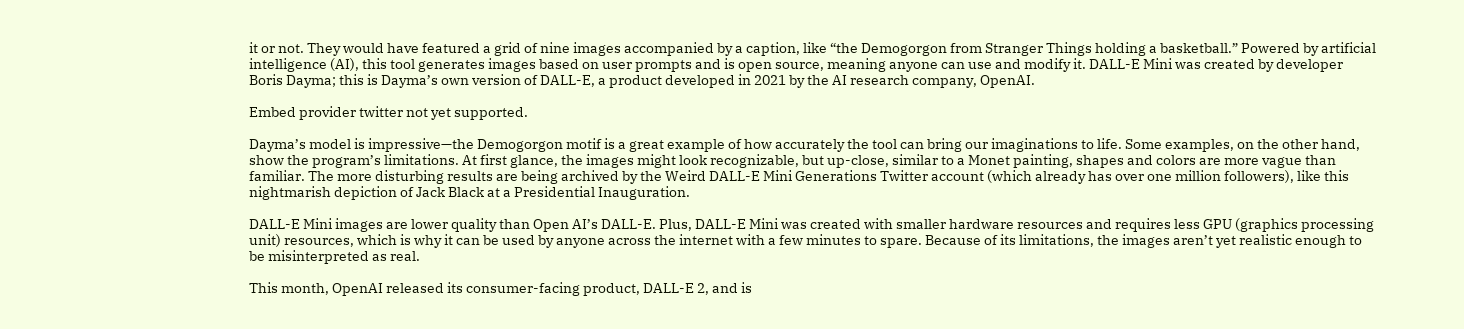it or not. They would have featured a grid of nine images accompanied by a caption, like “the Demogorgon from Stranger Things holding a basketball.” Powered by artificial intelligence (AI), this tool generates images based on user prompts and is open source, meaning anyone can use and modify it. DALL-E Mini was created by developer Boris Dayma; this is Dayma’s own version of DALL-E, a product developed in 2021 by the AI research company, OpenAI.

Embed provider twitter not yet supported.

Dayma’s model is impressive—the Demogorgon motif is a great example of how accurately the tool can bring our imaginations to life. Some examples, on the other hand, show the program’s limitations. At first glance, the images might look recognizable, but up-close, similar to a Monet painting, shapes and colors are more vague than familiar. The more disturbing results are being archived by the Weird DALL-E Mini Generations Twitter account (which already has over one million followers), like this nightmarish depiction of Jack Black at a Presidential Inauguration.

DALL-E Mini images are lower quality than Open AI’s DALL-E. Plus, DALL-E Mini was created with smaller hardware resources and requires less GPU (graphics processing unit) resources, which is why it can be used by anyone across the internet with a few minutes to spare. Because of its limitations, the images aren’t yet realistic enough to be misinterpreted as real.

This month, OpenAI released its consumer-facing product, DALL-E 2, and is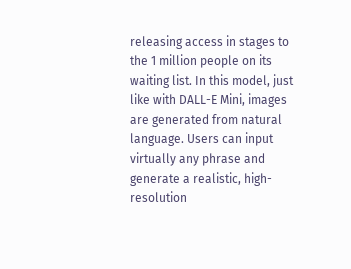releasing access in stages to the 1 million people on its waiting list. In this model, just like with DALL-E Mini, images are generated from natural language. Users can input virtually any phrase and generate a realistic, high-resolution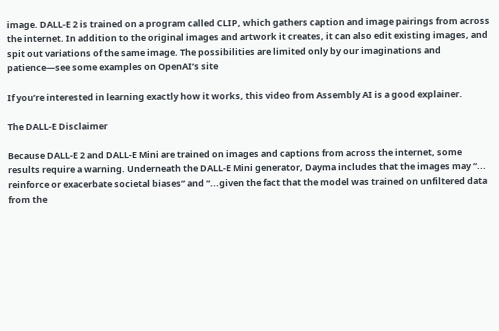image. DALL-E 2 is trained on a program called CLIP, which gathers caption and image pairings from across the internet. In addition to the original images and artwork it creates, it can also edit existing images, and spit out variations of the same image. The possibilities are limited only by our imaginations and patience—see some examples on OpenAI’s site

If you’re interested in learning exactly how it works, this video from Assembly AI is a good explainer.

The DALL-E Disclaimer

Because DALL-E 2 and DALL-E Mini are trained on images and captions from across the internet, some results require a warning. Underneath the DALL-E Mini generator, Dayma includes that the images may “... reinforce or exacerbate societal biases” and “...given the fact that the model was trained on unfiltered data from the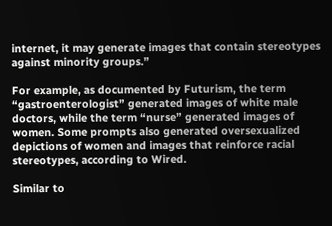internet, it may generate images that contain stereotypes against minority groups.”

For example, as documented by Futurism, the term “gastroenterologist” generated images of white male doctors, while the term “nurse” generated images of women. Some prompts also generated oversexualized depictions of women and images that reinforce racial stereotypes, according to Wired.

Similar to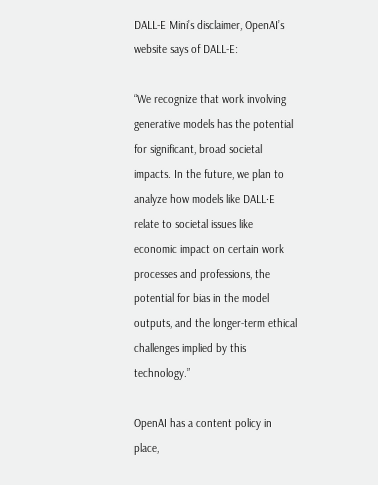DALL-E Mini’s disclaimer, OpenAI’s website says of DALL-E:

“We recognize that work involving generative models has the potential for significant, broad societal impacts. In the future, we plan to analyze how models like DALL·E relate to societal issues like economic impact on certain work processes and professions, the potential for bias in the model outputs, and the longer-term ethical challenges implied by this technology.”

OpenAI has a content policy in place,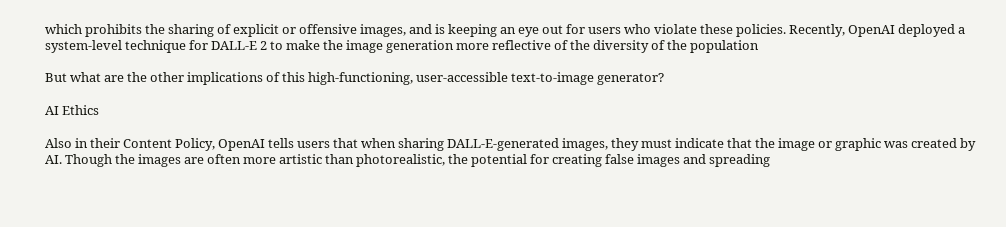which prohibits the sharing of explicit or offensive images, and is keeping an eye out for users who violate these policies. Recently, OpenAI deployed a system-level technique for DALL-E 2 to make the image generation more reflective of the diversity of the population

But what are the other implications of this high-functioning, user-accessible text-to-image generator?

AI Ethics

Also in their Content Policy, OpenAI tells users that when sharing DALL-E-generated images, they must indicate that the image or graphic was created by AI. Though the images are often more artistic than photorealistic, the potential for creating false images and spreading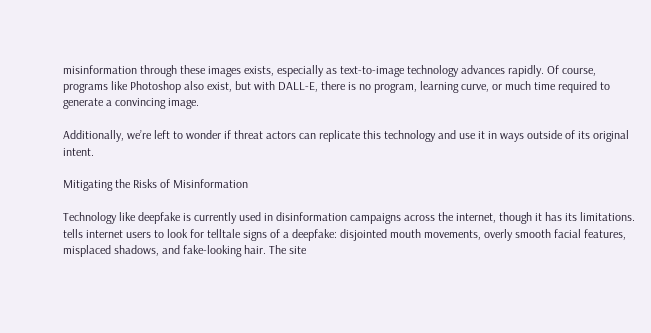misinformation through these images exists, especially as text-to-image technology advances rapidly. Of course, programs like Photoshop also exist, but with DALL-E, there is no program, learning curve, or much time required to generate a convincing image.

Additionally, we’re left to wonder if threat actors can replicate this technology and use it in ways outside of its original intent.

Mitigating the Risks of Misinformation

Technology like deepfake is currently used in disinformation campaigns across the internet, though it has its limitations. tells internet users to look for telltale signs of a deepfake: disjointed mouth movements, overly smooth facial features, misplaced shadows, and fake-looking hair. The site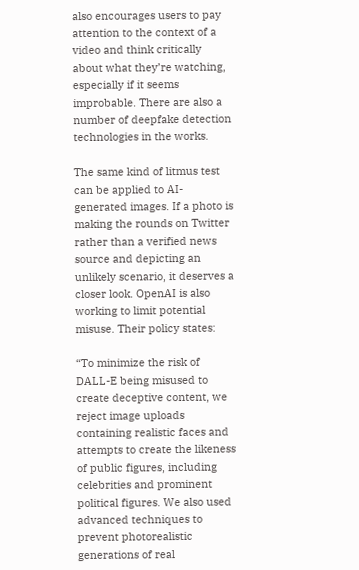also encourages users to pay attention to the context of a video and think critically about what they’re watching, especially if it seems improbable. There are also a number of deepfake detection technologies in the works.

The same kind of litmus test can be applied to AI-generated images. If a photo is making the rounds on Twitter rather than a verified news source and depicting an unlikely scenario, it deserves a closer look. OpenAI is also working to limit potential misuse. Their policy states:

“To minimize the risk of DALL-E being misused to create deceptive content, we reject image uploads containing realistic faces and attempts to create the likeness of public figures, including celebrities and prominent political figures. We also used advanced techniques to prevent photorealistic generations of real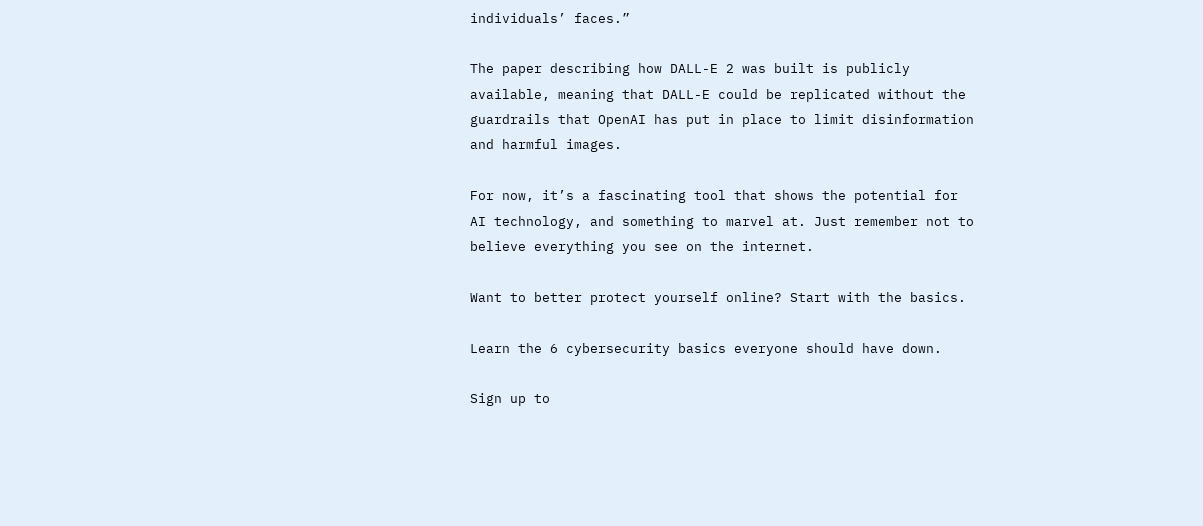individuals’ faces.”

The paper describing how DALL-E 2 was built is publicly available, meaning that DALL-E could be replicated without the guardrails that OpenAI has put in place to limit disinformation and harmful images.

For now, it’s a fascinating tool that shows the potential for AI technology, and something to marvel at. Just remember not to believe everything you see on the internet.

Want to better protect yourself online? Start with the basics.

Learn the 6 cybersecurity basics everyone should have down.

Sign up to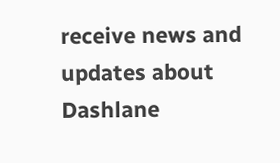receive news and updates about Dashlane